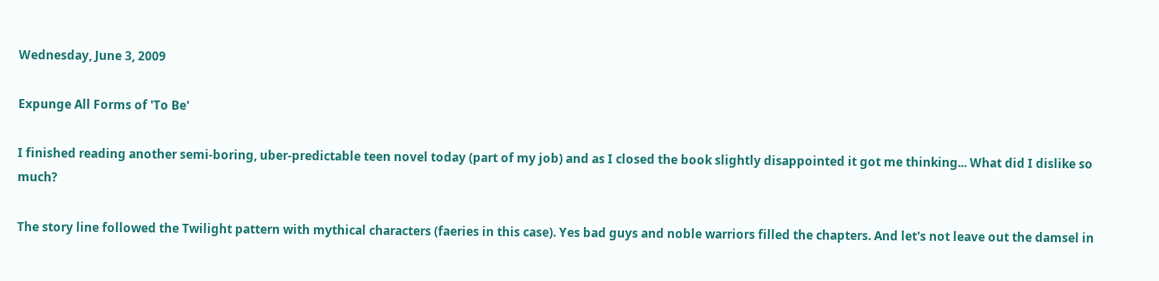Wednesday, June 3, 2009

Expunge All Forms of 'To Be'

I finished reading another semi-boring, uber-predictable teen novel today (part of my job) and as I closed the book slightly disappointed it got me thinking... What did I dislike so much?

The story line followed the Twilight pattern with mythical characters (faeries in this case). Yes bad guys and noble warriors filled the chapters. And let's not leave out the damsel in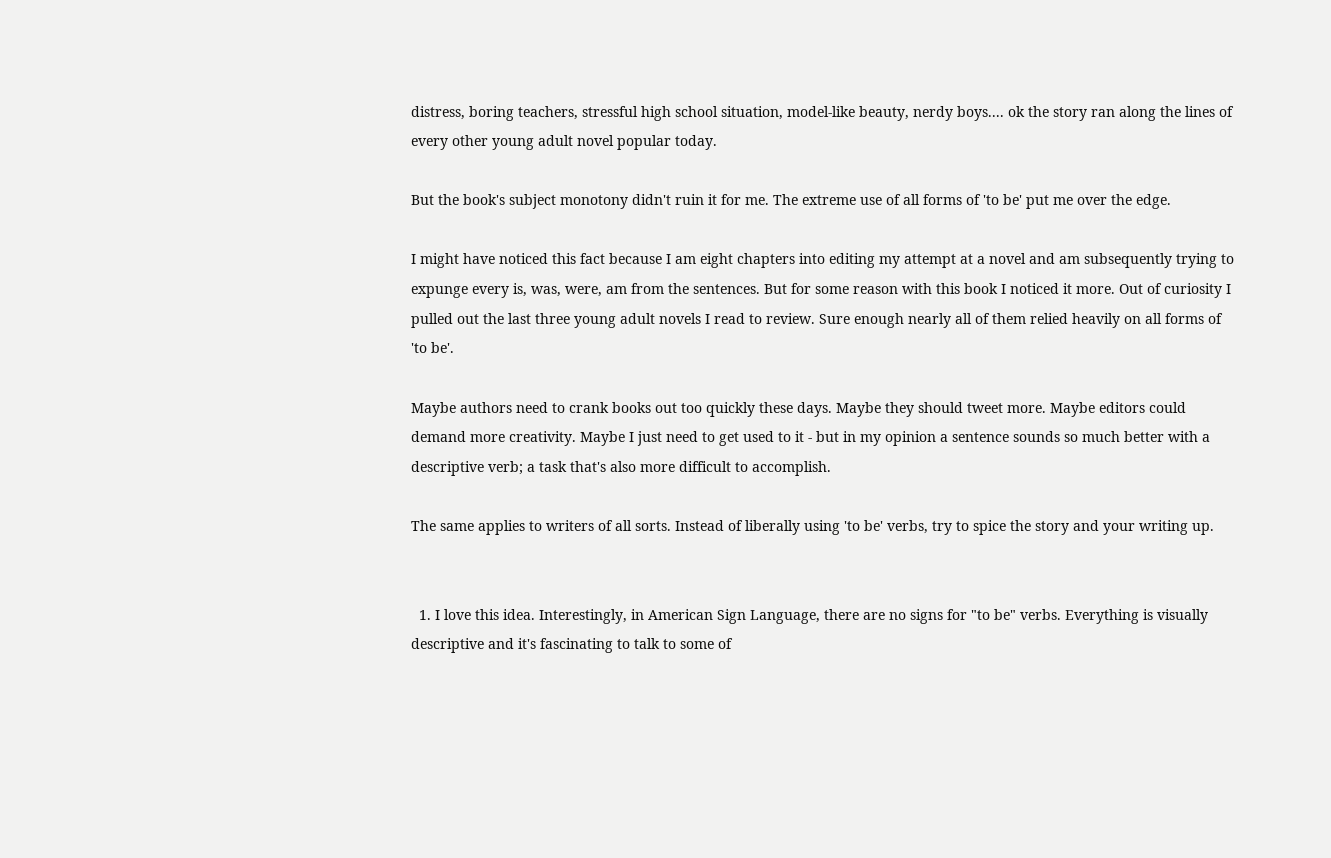distress, boring teachers, stressful high school situation, model-like beauty, nerdy boys.... ok the story ran along the lines of every other young adult novel popular today.

But the book's subject monotony didn't ruin it for me. The extreme use of all forms of 'to be' put me over the edge.

I might have noticed this fact because I am eight chapters into editing my attempt at a novel and am subsequently trying to expunge every is, was, were, am from the sentences. But for some reason with this book I noticed it more. Out of curiosity I pulled out the last three young adult novels I read to review. Sure enough nearly all of them relied heavily on all forms of 'to be'.

Maybe authors need to crank books out too quickly these days. Maybe they should tweet more. Maybe editors could demand more creativity. Maybe I just need to get used to it - but in my opinion a sentence sounds so much better with a descriptive verb; a task that's also more difficult to accomplish.

The same applies to writers of all sorts. Instead of liberally using 'to be' verbs, try to spice the story and your writing up.


  1. I love this idea. Interestingly, in American Sign Language, there are no signs for "to be" verbs. Everything is visually descriptive and it's fascinating to talk to some of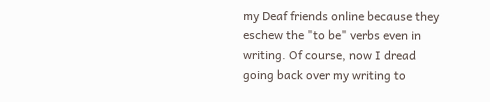my Deaf friends online because they eschew the "to be" verbs even in writing. Of course, now I dread going back over my writing to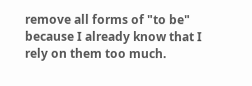remove all forms of "to be" because I already know that I rely on them too much.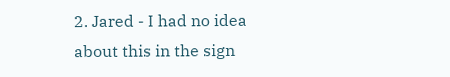2. Jared - I had no idea about this in the sign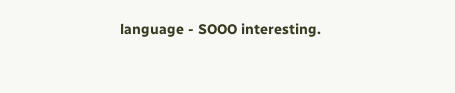language - SOOO interesting.